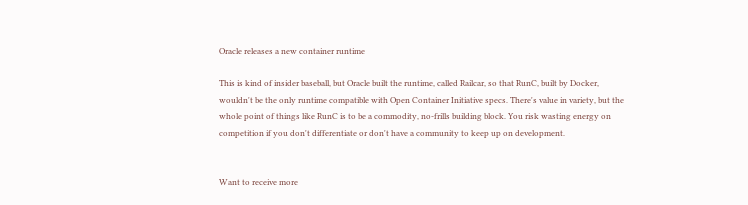Oracle releases a new container runtime

This is kind of insider baseball, but Oracle built the runtime, called Railcar, so that RunC, built by Docker, wouldn't be the only runtime compatible with Open Container Initiative specs. There's value in variety, but the whole point of things like RunC is to be a commodity, no-frills building block. You risk wasting energy on competition if you don't differentiate or don't have a community to keep up on development.


Want to receive more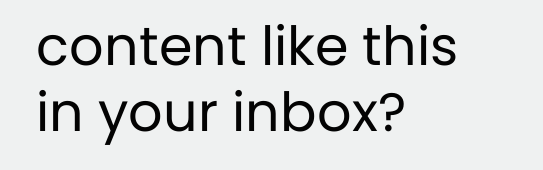content like this in your inbox?